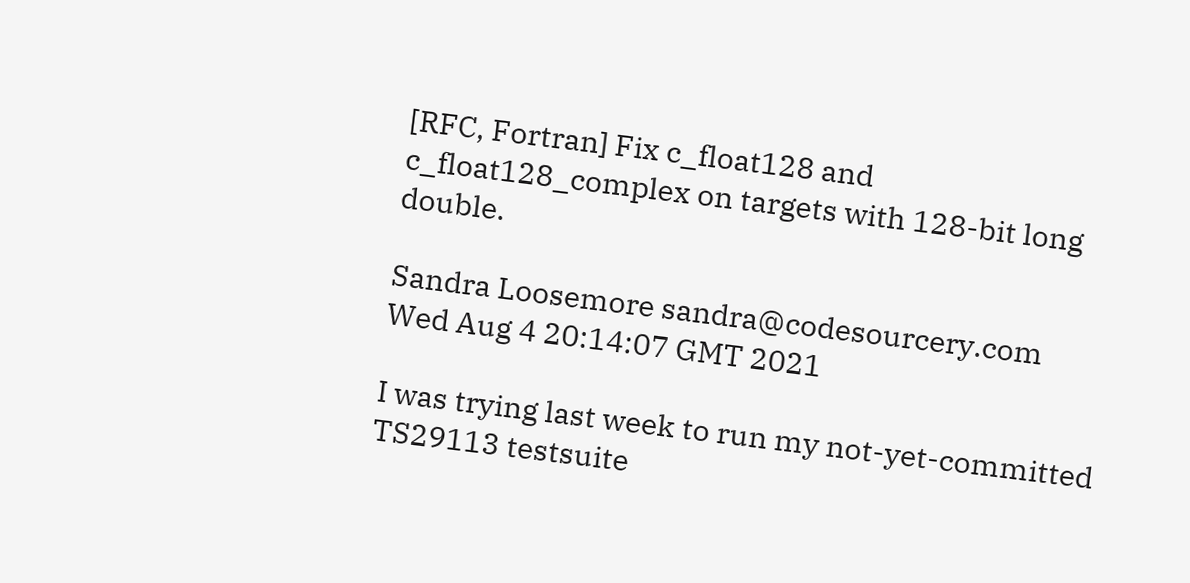[RFC, Fortran] Fix c_float128 and c_float128_complex on targets with 128-bit long double.

Sandra Loosemore sandra@codesourcery.com
Wed Aug 4 20:14:07 GMT 2021

I was trying last week to run my not-yet-committed TS29113 testsuite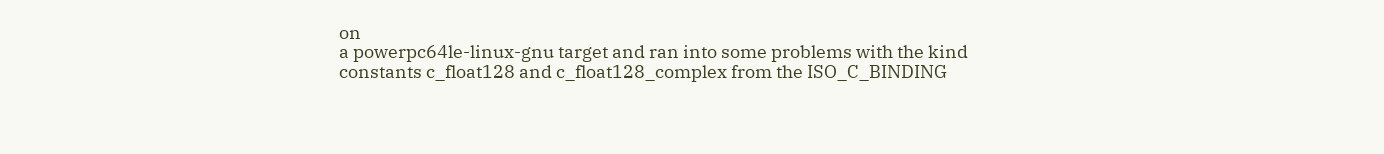on
a powerpc64le-linux-gnu target and ran into some problems with the kind
constants c_float128 and c_float128_complex from the ISO_C_BINDING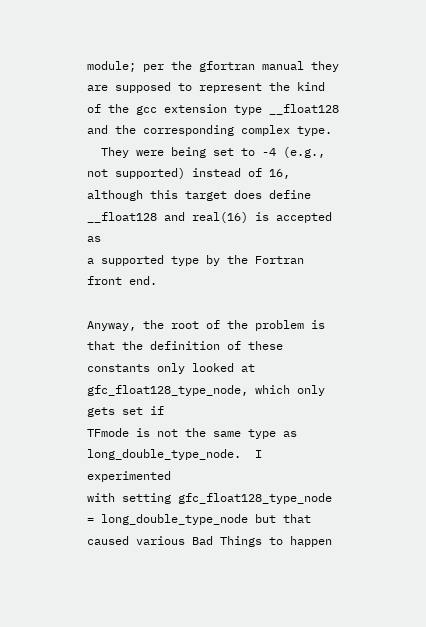module; per the gfortran manual they are supposed to represent the kind
of the gcc extension type __float128 and the corresponding complex type.
  They were being set to -4 (e.g., not supported) instead of 16,
although this target does define __float128 and real(16) is accepted as
a supported type by the Fortran front end.

Anyway, the root of the problem is that the definition of these
constants only looked at gfc_float128_type_node, which only gets set if
TFmode is not the same type as long_double_type_node.  I experimented
with setting gfc_float128_type_node = long_double_type_node but that
caused various Bad Things to happen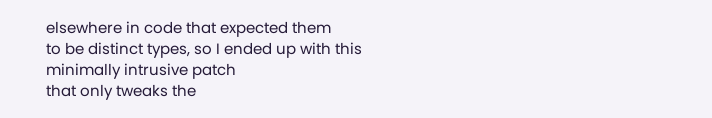elsewhere in code that expected them
to be distinct types, so I ended up with this minimally intrusive patch
that only tweaks the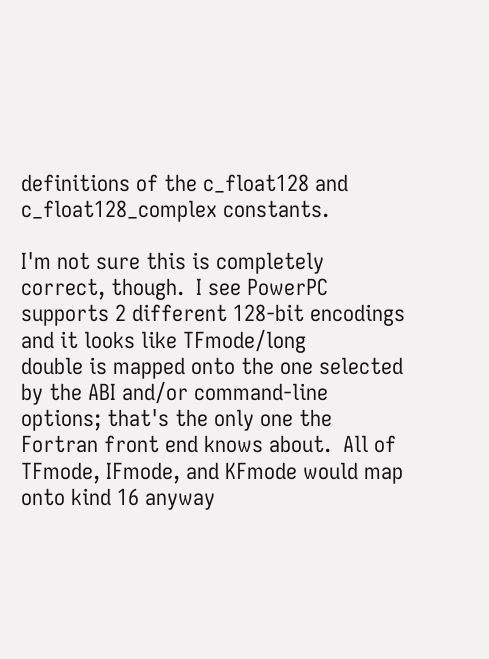definitions of the c_float128 and
c_float128_complex constants.

I'm not sure this is completely correct, though.  I see PowerPC
supports 2 different 128-bit encodings and it looks like TFmode/long
double is mapped onto the one selected by the ABI and/or command-line
options; that's the only one the Fortran front end knows about.  All of
TFmode, IFmode, and KFmode would map onto kind 16 anyway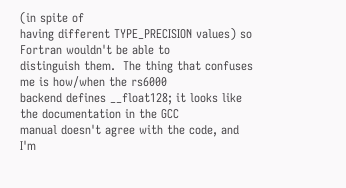(in spite of
having different TYPE_PRECISION values) so Fortran wouldn't be able to
distinguish them.  The thing that confuses me is how/when the rs6000
backend defines __float128; it looks like the documentation in the GCC
manual doesn't agree with the code, and I'm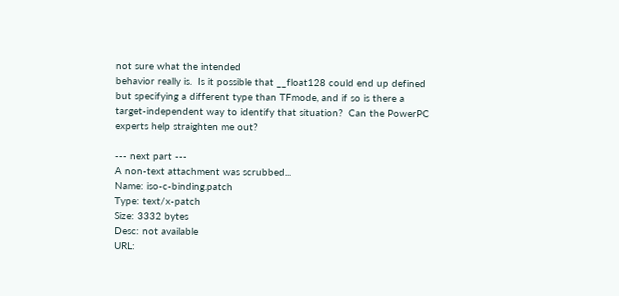not sure what the intended
behavior really is.  Is it possible that __float128 could end up defined
but specifying a different type than TFmode, and if so is there a
target-independent way to identify that situation?  Can the PowerPC
experts help straighten me out?

--- next part ---
A non-text attachment was scrubbed...
Name: iso-c-binding.patch
Type: text/x-patch
Size: 3332 bytes
Desc: not available
URL: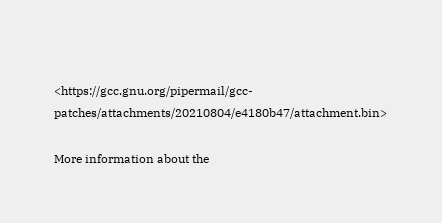<https://gcc.gnu.org/pipermail/gcc-patches/attachments/20210804/e4180b47/attachment.bin>

More information about the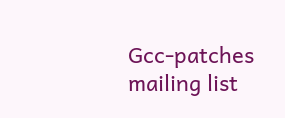Gcc-patches mailing list